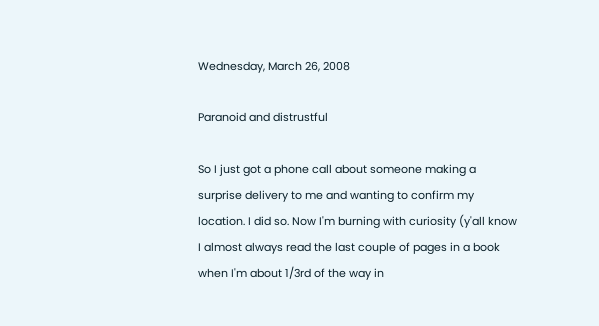Wednesday, March 26, 2008

Paranoid and distrustful

So I just got a phone call about someone making a surprise delivery to me and wanting to confirm my location. I did so. Now I'm burning with curiosity (y'all know I almost always read the last couple of pages in a book when I'm about 1/3rd of the way in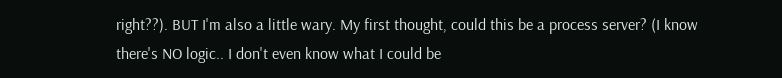right??). BUT I'm also a little wary. My first thought, could this be a process server? (I know there's NO logic.. I don't even know what I could be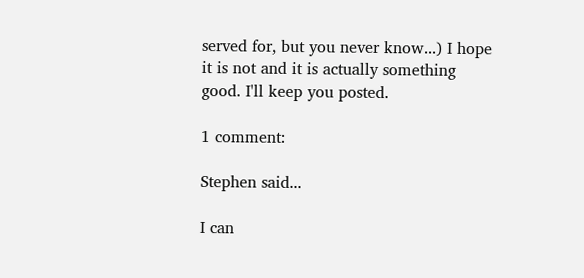served for, but you never know...) I hope it is not and it is actually something good. I'll keep you posted.

1 comment:

Stephen said...

I can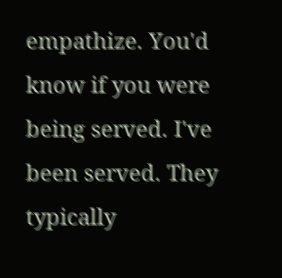empathize. You'd know if you were being served. I've been served. They typically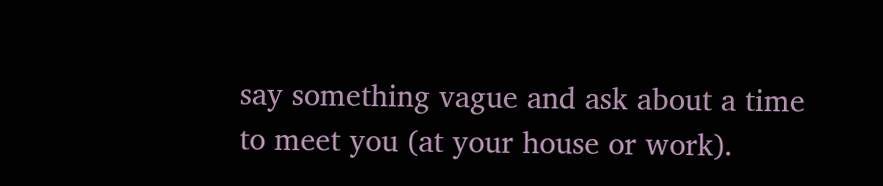say something vague and ask about a time to meet you (at your house or work).